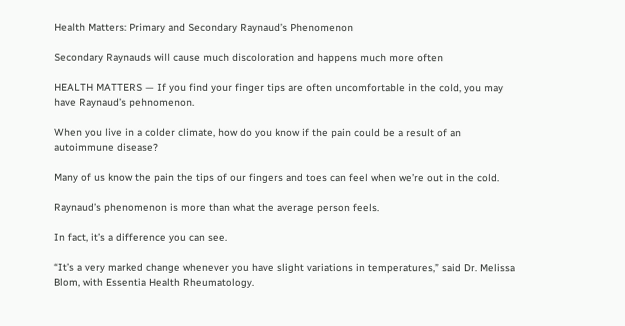Health Matters: Primary and Secondary Raynaud’s Phenomenon

Secondary Raynauds will cause much discoloration and happens much more often

HEALTH MATTERS — If you find your finger tips are often uncomfortable in the cold, you may have Raynaud’s pehnomenon.

When you live in a colder climate, how do you know if the pain could be a result of an autoimmune disease?

Many of us know the pain the tips of our fingers and toes can feel when we’re out in the cold.

Raynaud’s phenomenon is more than what the average person feels.

In fact, it’s a difference you can see.

“It’s a very marked change whenever you have slight variations in temperatures,” said Dr. Melissa Blom, with Essentia Health Rheumatology.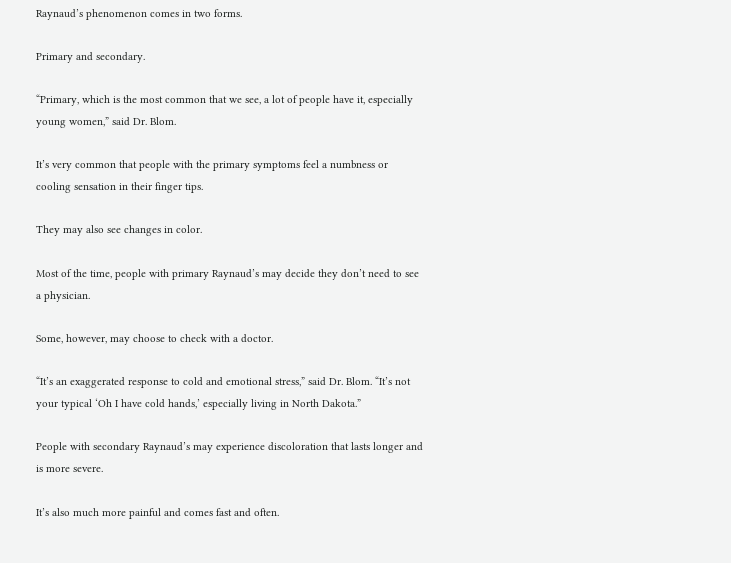Raynaud’s phenomenon comes in two forms.

Primary and secondary.

“Primary, which is the most common that we see, a lot of people have it, especially young women,” said Dr. Blom.

It’s very common that people with the primary symptoms feel a numbness or cooling sensation in their finger tips.

They may also see changes in color.

Most of the time, people with primary Raynaud’s may decide they don’t need to see a physician.

Some, however, may choose to check with a doctor.

“It’s an exaggerated response to cold and emotional stress,” said Dr. Blom. “It’s not your typical ‘Oh I have cold hands,’ especially living in North Dakota.”

People with secondary Raynaud’s may experience discoloration that lasts longer and is more severe.

It’s also much more painful and comes fast and often.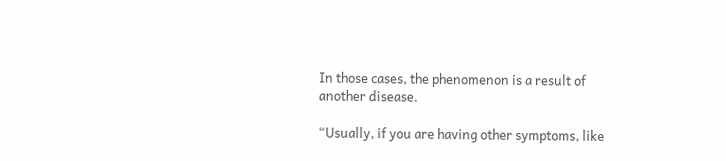In those cases, the phenomenon is a result of another disease.

“Usually, if you are having other symptoms, like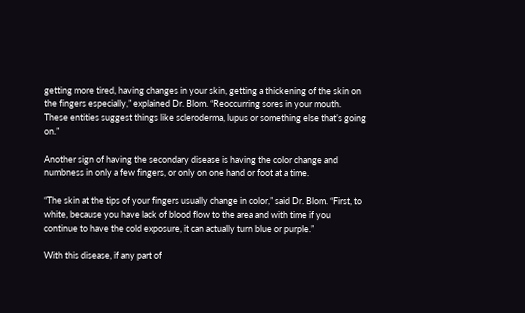getting more tired, having changes in your skin, getting a thickening of the skin on the fingers especially,” explained Dr. Blom. “Reoccurring sores in your mouth. These entities suggest things like scleroderma, lupus or something else that’s going on.”

Another sign of having the secondary disease is having the color change and numbness in only a few fingers, or only on one hand or foot at a time.

“The skin at the tips of your fingers usually change in color,” said Dr. Blom. “First, to white, because you have lack of blood flow to the area and with time if you continue to have the cold exposure, it can actually turn blue or purple.”

With this disease, if any part of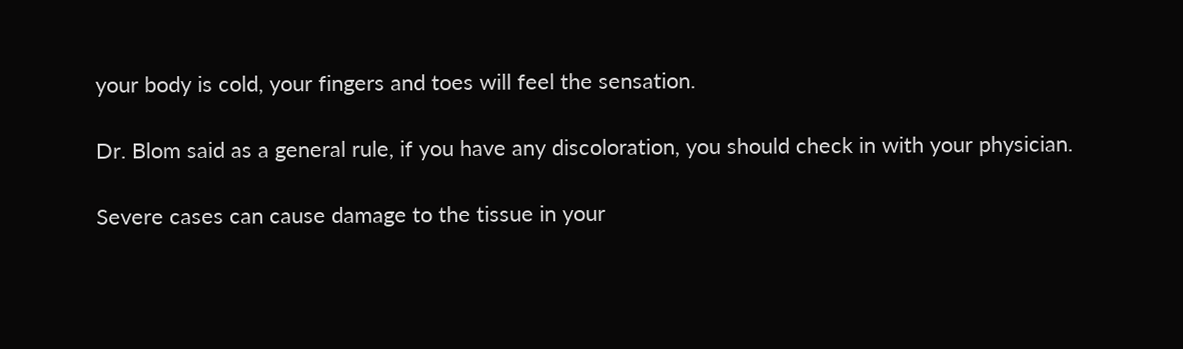your body is cold, your fingers and toes will feel the sensation.

Dr. Blom said as a general rule, if you have any discoloration, you should check in with your physician.

Severe cases can cause damage to the tissue in your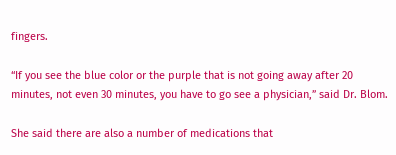fingers.

“If you see the blue color or the purple that is not going away after 20 minutes, not even 30 minutes, you have to go see a physician,” said Dr. Blom.

She said there are also a number of medications that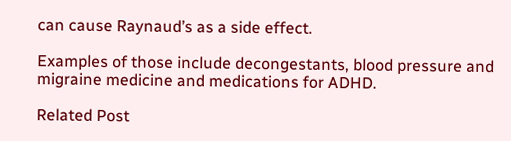can cause Raynaud’s as a side effect.

Examples of those include decongestants, blood pressure and migraine medicine and medications for ADHD.

Related Post